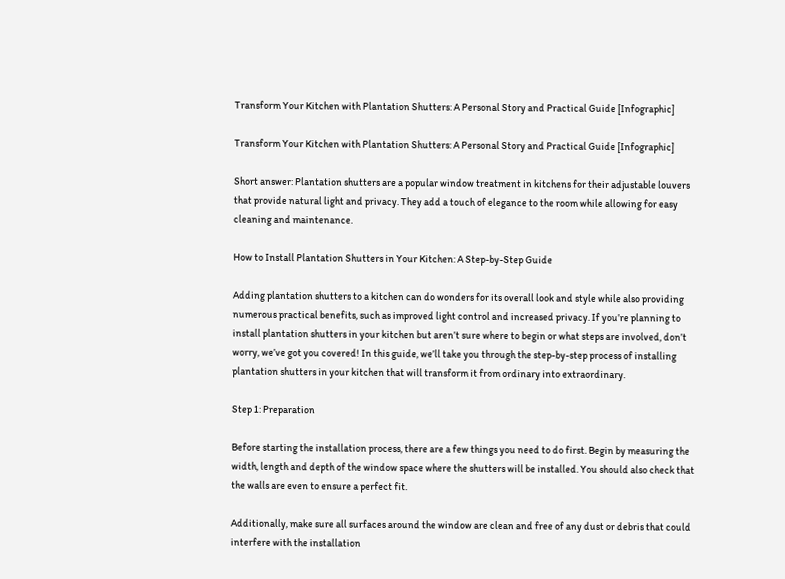Transform Your Kitchen with Plantation Shutters: A Personal Story and Practical Guide [Infographic]

Transform Your Kitchen with Plantation Shutters: A Personal Story and Practical Guide [Infographic]

Short answer: Plantation shutters are a popular window treatment in kitchens for their adjustable louvers that provide natural light and privacy. They add a touch of elegance to the room while allowing for easy cleaning and maintenance.

How to Install Plantation Shutters in Your Kitchen: A Step-by-Step Guide

Adding plantation shutters to a kitchen can do wonders for its overall look and style while also providing numerous practical benefits, such as improved light control and increased privacy. If you’re planning to install plantation shutters in your kitchen but aren’t sure where to begin or what steps are involved, don’t worry, we’ve got you covered! In this guide, we’ll take you through the step-by-step process of installing plantation shutters in your kitchen that will transform it from ordinary into extraordinary.

Step 1: Preparation

Before starting the installation process, there are a few things you need to do first. Begin by measuring the width, length and depth of the window space where the shutters will be installed. You should also check that the walls are even to ensure a perfect fit.

Additionally, make sure all surfaces around the window are clean and free of any dust or debris that could interfere with the installation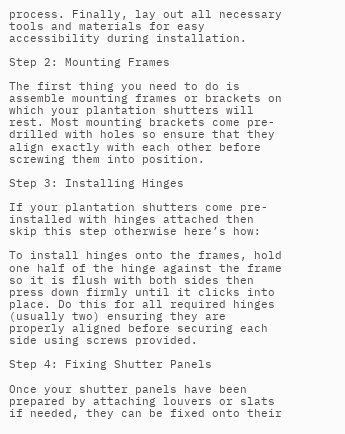process. Finally, lay out all necessary tools and materials for easy accessibility during installation.

Step 2: Mounting Frames

The first thing you need to do is assemble mounting frames or brackets on which your plantation shutters will rest. Most mounting brackets come pre-drilled with holes so ensure that they align exactly with each other before screwing them into position.

Step 3: Installing Hinges

If your plantation shutters come pre-installed with hinges attached then skip this step otherwise here’s how:

To install hinges onto the frames, hold one half of the hinge against the frame so it is flush with both sides then press down firmly until it clicks into place. Do this for all required hinges (usually two) ensuring they are properly aligned before securing each side using screws provided.

Step 4: Fixing Shutter Panels

Once your shutter panels have been prepared by attaching louvers or slats if needed, they can be fixed onto their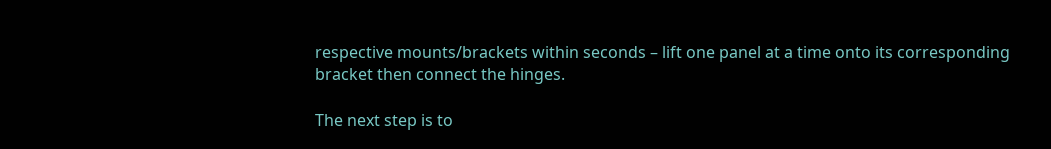respective mounts/brackets within seconds – lift one panel at a time onto its corresponding bracket then connect the hinges.

The next step is to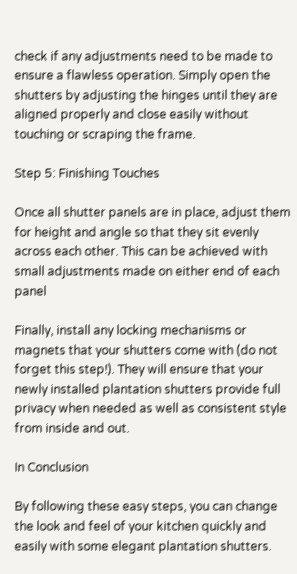check if any adjustments need to be made to ensure a flawless operation. Simply open the shutters by adjusting the hinges until they are aligned properly and close easily without touching or scraping the frame.

Step 5: Finishing Touches

Once all shutter panels are in place, adjust them for height and angle so that they sit evenly across each other. This can be achieved with small adjustments made on either end of each panel

Finally, install any locking mechanisms or magnets that your shutters come with (do not forget this step!). They will ensure that your newly installed plantation shutters provide full privacy when needed as well as consistent style from inside and out.

In Conclusion

By following these easy steps, you can change the look and feel of your kitchen quickly and easily with some elegant plantation shutters.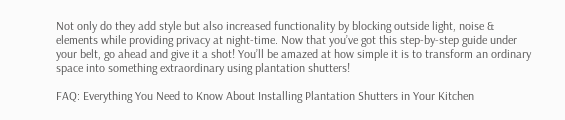Not only do they add style but also increased functionality by blocking outside light, noise & elements while providing privacy at night-time. Now that you’ve got this step-by-step guide under your belt, go ahead and give it a shot! You’ll be amazed at how simple it is to transform an ordinary space into something extraordinary using plantation shutters!

FAQ: Everything You Need to Know About Installing Plantation Shutters in Your Kitchen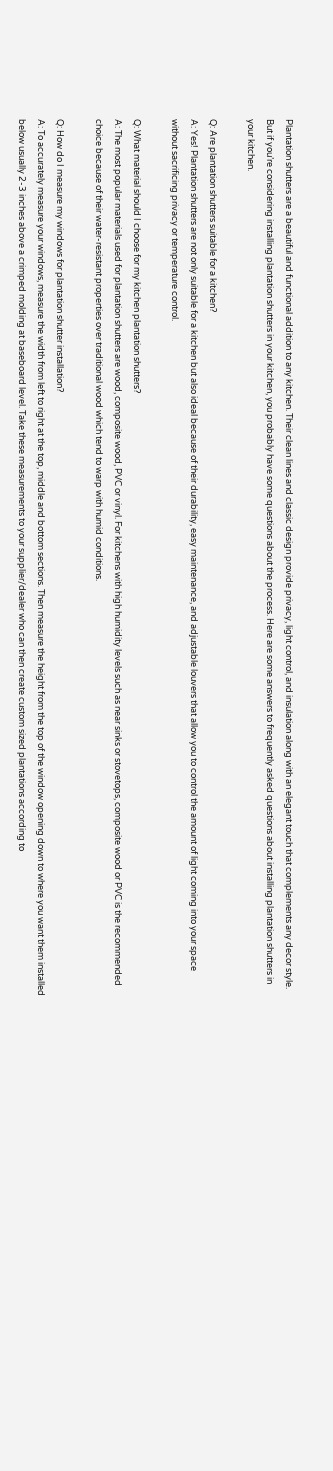Plantation shutters are a beautiful and functional addition to any kitchen. Their clean lines and classic design provide privacy, light control, and insulation along with an elegant touch that complements any decor style. But if you’re considering installing plantation shutters in your kitchen, you probably have some questions about the process. Here are some answers to frequently asked questions about installing plantation shutters in your kitchen.

Q: Are plantation shutters suitable for a kitchen?
A: Yes! Plantation shutters are not only suitable for a kitchen but also ideal because of their durability, easy maintenance, and adjustable louvers that allow you to control the amount of light coming into your space without sacrificing privacy or temperature control.

Q: What material should I choose for my kitchen plantation shutters?
A: The most popular materials used for plantation shutters are wood, composite wood, PVC or vinyl. For kitchens with high humidity levels such as near sinks or stovetops, composite wood or PVC is the recommended choice because of their water-resistant properties over traditional wood which tend to warp with humid conditions.

Q: How do I measure my windows for plantation shutter installation?
A: To accurately measure your windows, measure the width from left to right at the top, middle and bottom sections. Then measure the height from the top of the window opening down to where you want them installed below usually 2-3 inches above a crimped molding at baseboard level. Take these measurements to your supplier/dealer who can then create custom sized plantations according to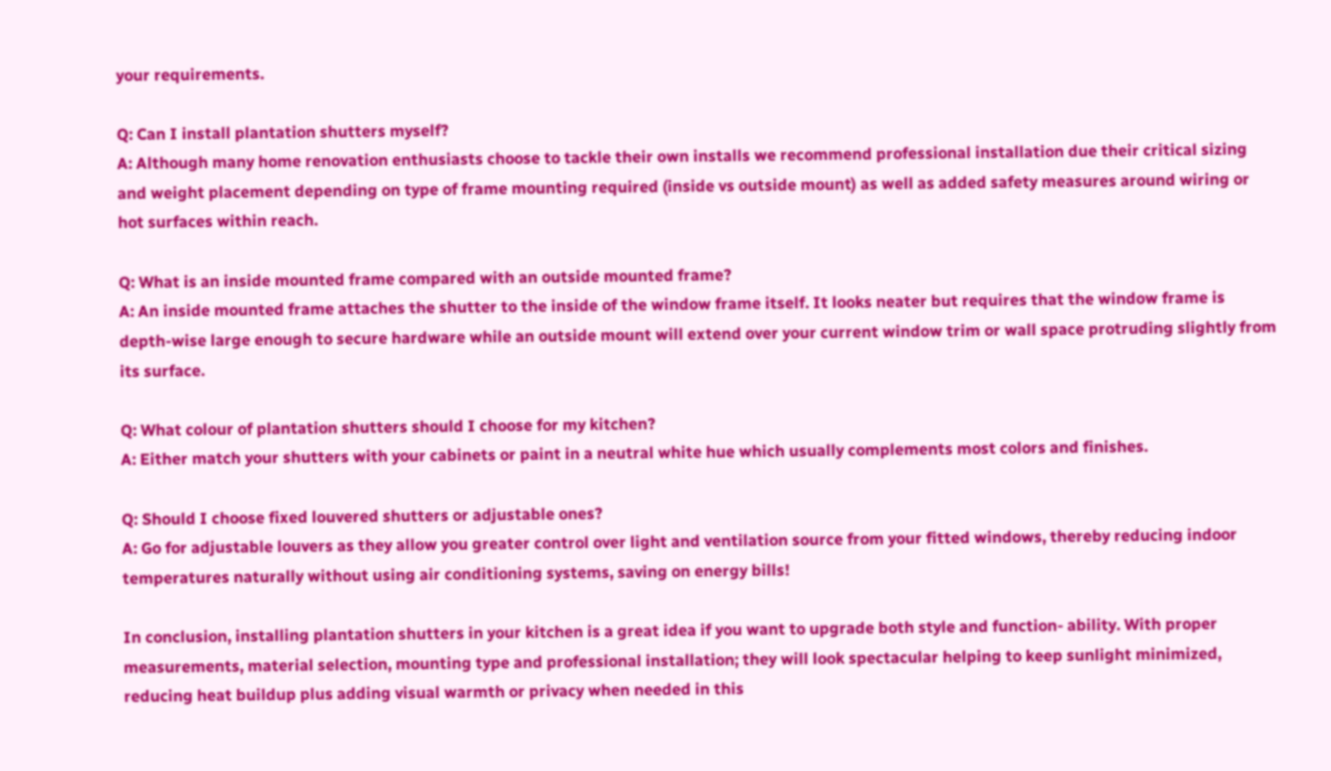your requirements.

Q: Can I install plantation shutters myself?
A: Although many home renovation enthusiasts choose to tackle their own installs we recommend professional installation due their critical sizing and weight placement depending on type of frame mounting required (inside vs outside mount) as well as added safety measures around wiring or hot surfaces within reach.

Q: What is an inside mounted frame compared with an outside mounted frame?
A: An inside mounted frame attaches the shutter to the inside of the window frame itself. It looks neater but requires that the window frame is depth-wise large enough to secure hardware while an outside mount will extend over your current window trim or wall space protruding slightly from its surface.

Q: What colour of plantation shutters should I choose for my kitchen?
A: Either match your shutters with your cabinets or paint in a neutral white hue which usually complements most colors and finishes.

Q: Should I choose fixed louvered shutters or adjustable ones?
A: Go for adjustable louvers as they allow you greater control over light and ventilation source from your fitted windows, thereby reducing indoor temperatures naturally without using air conditioning systems, saving on energy bills!

In conclusion, installing plantation shutters in your kitchen is a great idea if you want to upgrade both style and function- ability. With proper measurements, material selection, mounting type and professional installation; they will look spectacular helping to keep sunlight minimized, reducing heat buildup plus adding visual warmth or privacy when needed in this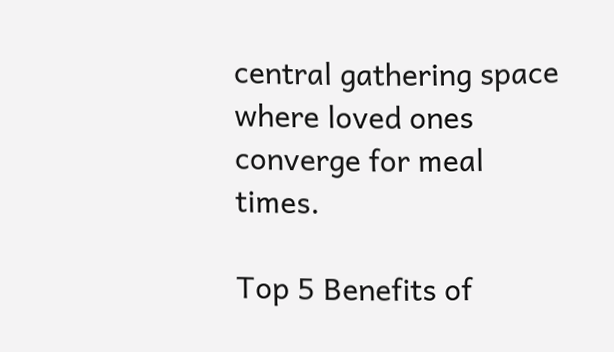central gathering space where loved ones converge for meal times.

Top 5 Benefits of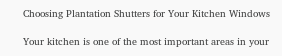Choosing Plantation Shutters for Your Kitchen Windows

Your kitchen is one of the most important areas in your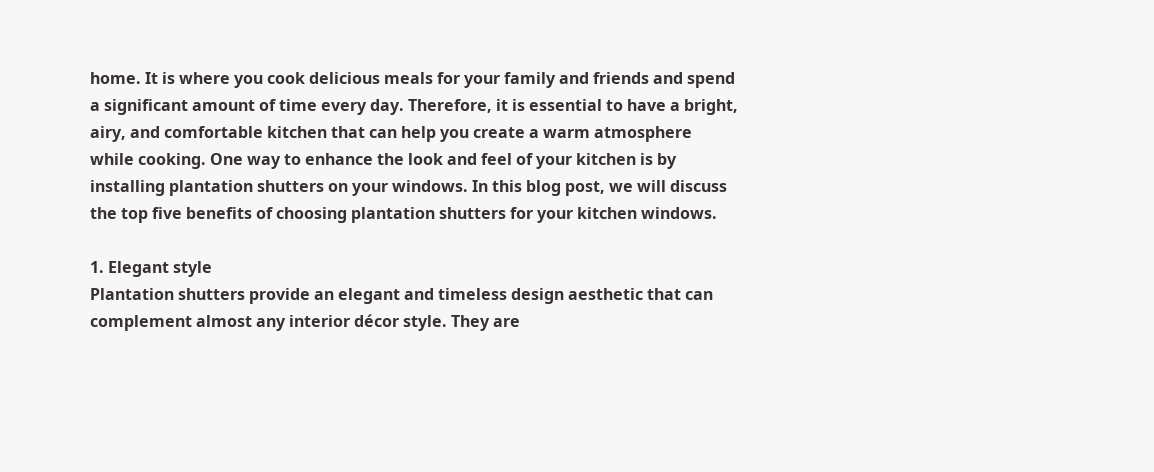home. It is where you cook delicious meals for your family and friends and spend a significant amount of time every day. Therefore, it is essential to have a bright, airy, and comfortable kitchen that can help you create a warm atmosphere while cooking. One way to enhance the look and feel of your kitchen is by installing plantation shutters on your windows. In this blog post, we will discuss the top five benefits of choosing plantation shutters for your kitchen windows.

1. Elegant style
Plantation shutters provide an elegant and timeless design aesthetic that can complement almost any interior décor style. They are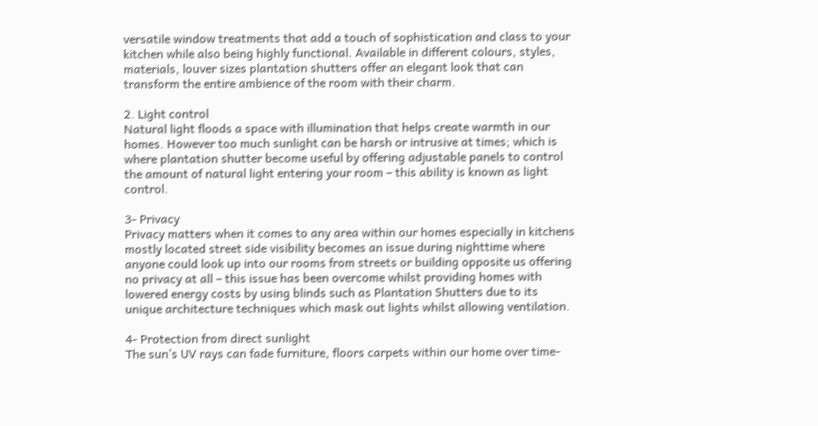versatile window treatments that add a touch of sophistication and class to your kitchen while also being highly functional. Available in different colours, styles, materials, louver sizes plantation shutters offer an elegant look that can transform the entire ambience of the room with their charm.

2. Light control
Natural light floods a space with illumination that helps create warmth in our homes. However too much sunlight can be harsh or intrusive at times; which is where plantation shutter become useful by offering adjustable panels to control the amount of natural light entering your room – this ability is known as light control.

3- Privacy
Privacy matters when it comes to any area within our homes especially in kitchens mostly located street side visibility becomes an issue during nighttime where anyone could look up into our rooms from streets or building opposite us offering no privacy at all – this issue has been overcome whilst providing homes with lowered energy costs by using blinds such as Plantation Shutters due to its unique architecture techniques which mask out lights whilst allowing ventilation.

4- Protection from direct sunlight
The sun’s UV rays can fade furniture, floors carpets within our home over time-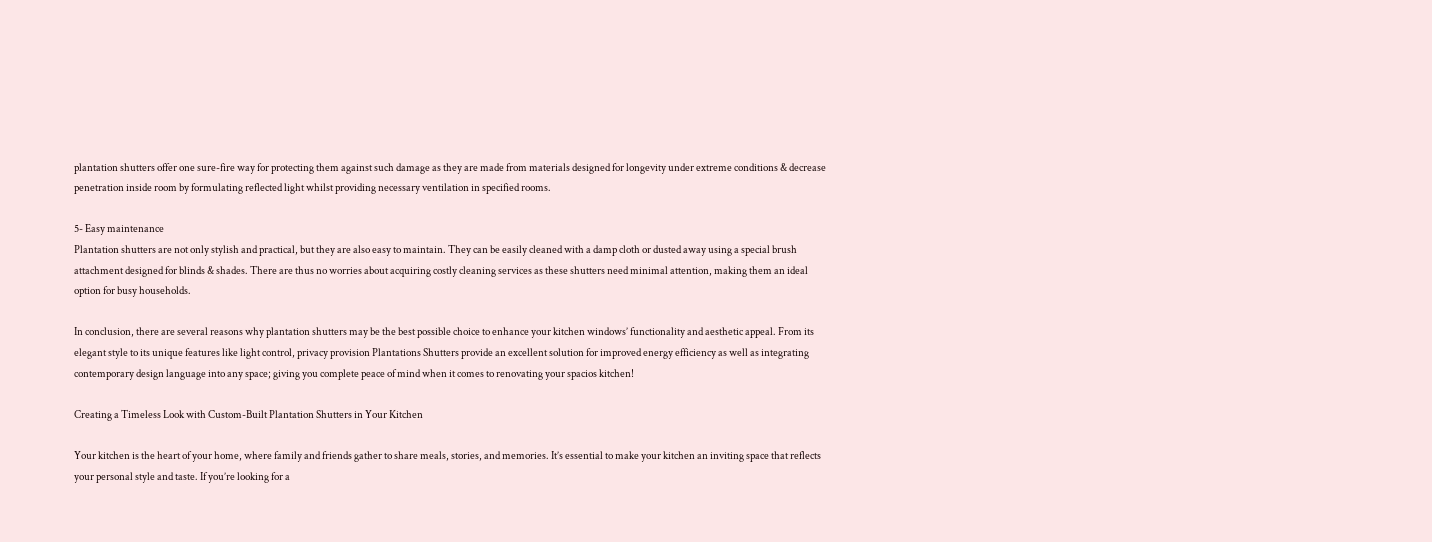plantation shutters offer one sure-fire way for protecting them against such damage as they are made from materials designed for longevity under extreme conditions & decrease penetration inside room by formulating reflected light whilst providing necessary ventilation in specified rooms.

5- Easy maintenance
Plantation shutters are not only stylish and practical, but they are also easy to maintain. They can be easily cleaned with a damp cloth or dusted away using a special brush attachment designed for blinds & shades. There are thus no worries about acquiring costly cleaning services as these shutters need minimal attention, making them an ideal option for busy households.

In conclusion, there are several reasons why plantation shutters may be the best possible choice to enhance your kitchen windows’ functionality and aesthetic appeal. From its elegant style to its unique features like light control, privacy provision Plantations Shutters provide an excellent solution for improved energy efficiency as well as integrating contemporary design language into any space; giving you complete peace of mind when it comes to renovating your spacios kitchen!

Creating a Timeless Look with Custom-Built Plantation Shutters in Your Kitchen

Your kitchen is the heart of your home, where family and friends gather to share meals, stories, and memories. It’s essential to make your kitchen an inviting space that reflects your personal style and taste. If you’re looking for a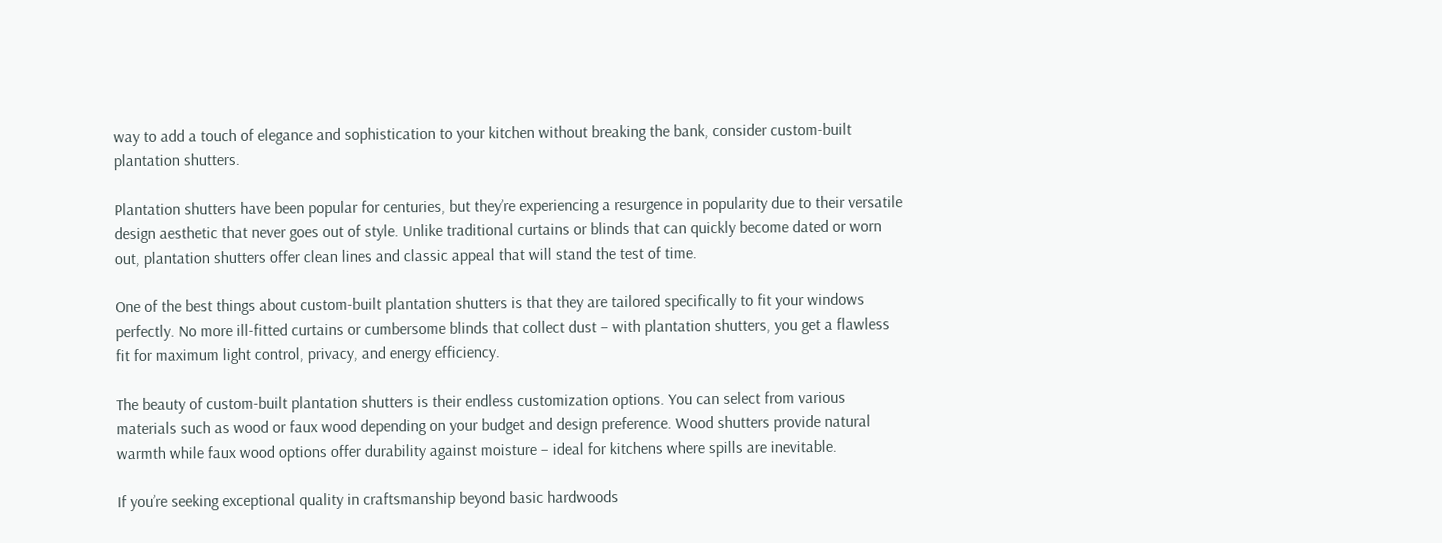way to add a touch of elegance and sophistication to your kitchen without breaking the bank, consider custom-built plantation shutters.

Plantation shutters have been popular for centuries, but they’re experiencing a resurgence in popularity due to their versatile design aesthetic that never goes out of style. Unlike traditional curtains or blinds that can quickly become dated or worn out, plantation shutters offer clean lines and classic appeal that will stand the test of time.

One of the best things about custom-built plantation shutters is that they are tailored specifically to fit your windows perfectly. No more ill-fitted curtains or cumbersome blinds that collect dust – with plantation shutters, you get a flawless fit for maximum light control, privacy, and energy efficiency.

The beauty of custom-built plantation shutters is their endless customization options. You can select from various materials such as wood or faux wood depending on your budget and design preference. Wood shutters provide natural warmth while faux wood options offer durability against moisture – ideal for kitchens where spills are inevitable.

If you’re seeking exceptional quality in craftsmanship beyond basic hardwoods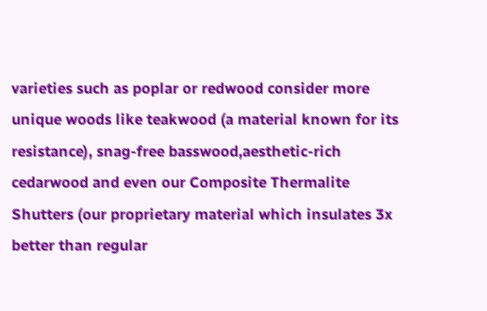varieties such as poplar or redwood consider more unique woods like teakwood (a material known for its resistance), snag-free basswood,aesthetic-rich cedarwood and even our Composite Thermalite Shutters (our proprietary material which insulates 3x better than regular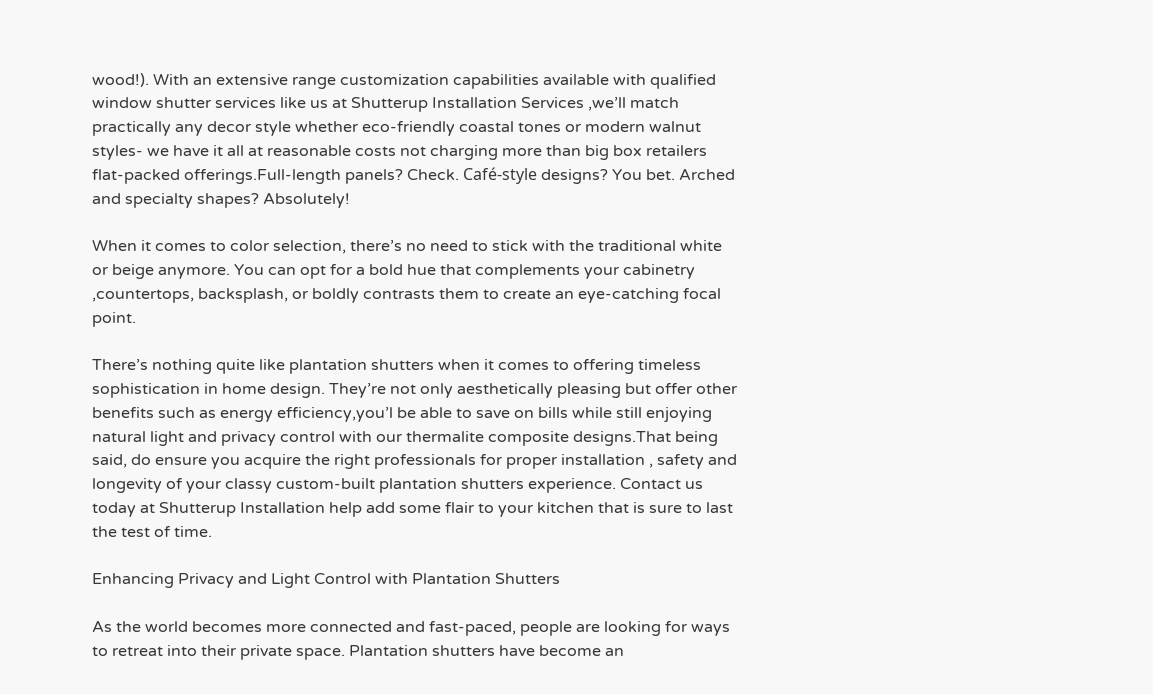wood!). With an extensive range customization capabilities available with qualified window shutter services like us at Shutterup Installation Services ,we’ll match practically any decor style whether eco-friendly coastal tones or modern walnut styles- we have it all at reasonable costs not charging more than big box retailers flat-packed offerings.Full-length panels? Check. Café-style designs? You bet. Arched and specialty shapes? Absolutely!

When it comes to color selection, there’s no need to stick with the traditional white or beige anymore. You can opt for a bold hue that complements your cabinetry ,countertops, backsplash, or boldly contrasts them to create an eye-catching focal point.

There’s nothing quite like plantation shutters when it comes to offering timeless sophistication in home design. They’re not only aesthetically pleasing but offer other benefits such as energy efficiency,you’l be able to save on bills while still enjoying natural light and privacy control with our thermalite composite designs.That being said, do ensure you acquire the right professionals for proper installation , safety and longevity of your classy custom-built plantation shutters experience. Contact us today at Shutterup Installation help add some flair to your kitchen that is sure to last the test of time.

Enhancing Privacy and Light Control with Plantation Shutters

As the world becomes more connected and fast-paced, people are looking for ways to retreat into their private space. Plantation shutters have become an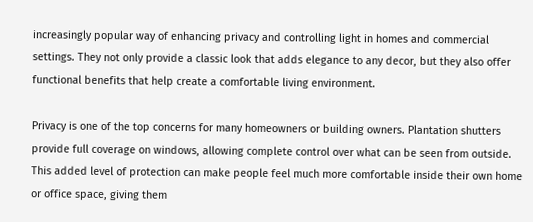increasingly popular way of enhancing privacy and controlling light in homes and commercial settings. They not only provide a classic look that adds elegance to any decor, but they also offer functional benefits that help create a comfortable living environment.

Privacy is one of the top concerns for many homeowners or building owners. Plantation shutters provide full coverage on windows, allowing complete control over what can be seen from outside. This added level of protection can make people feel much more comfortable inside their own home or office space, giving them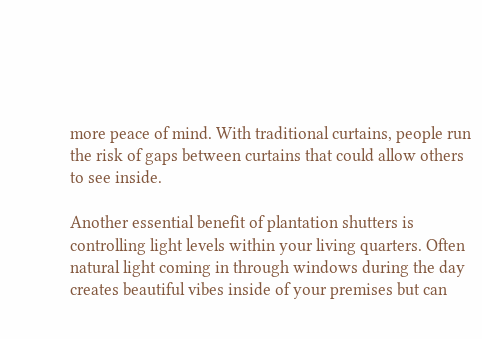more peace of mind. With traditional curtains, people run the risk of gaps between curtains that could allow others to see inside.

Another essential benefit of plantation shutters is controlling light levels within your living quarters. Often natural light coming in through windows during the day creates beautiful vibes inside of your premises but can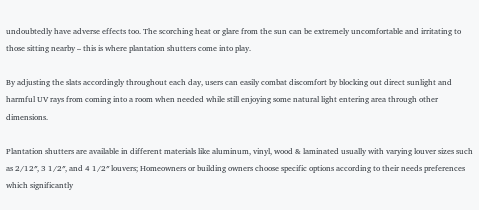undoubtedly have adverse effects too. The scorching heat or glare from the sun can be extremely uncomfortable and irritating to those sitting nearby – this is where plantation shutters come into play.

By adjusting the slats accordingly throughout each day, users can easily combat discomfort by blocking out direct sunlight and harmful UV rays from coming into a room when needed while still enjoying some natural light entering area through other dimensions.

Plantation shutters are available in different materials like aluminum, vinyl, wood & laminated usually with varying louver sizes such as 2/12″, 3 1/2″, and 4 1/2″ louvers; Homeowners or building owners choose specific options according to their needs preferences which significantly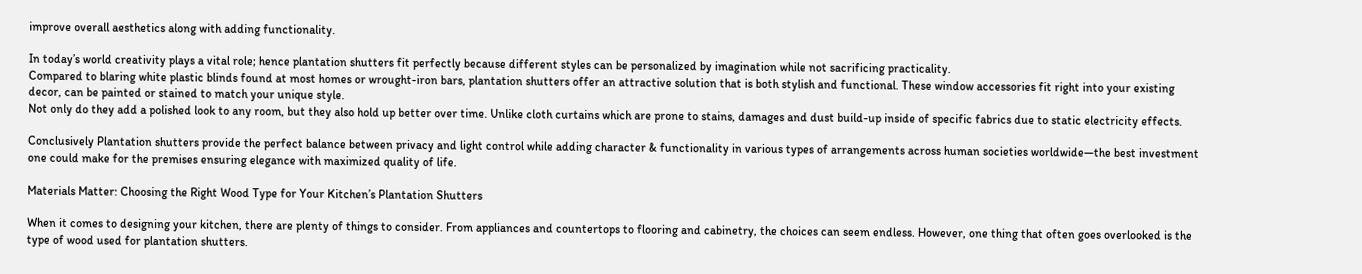improve overall aesthetics along with adding functionality.

In today’s world creativity plays a vital role; hence plantation shutters fit perfectly because different styles can be personalized by imagination while not sacrificing practicality.
Compared to blaring white plastic blinds found at most homes or wrought-iron bars, plantation shutters offer an attractive solution that is both stylish and functional. These window accessories fit right into your existing decor, can be painted or stained to match your unique style.
Not only do they add a polished look to any room, but they also hold up better over time. Unlike cloth curtains which are prone to stains, damages and dust build-up inside of specific fabrics due to static electricity effects.

Conclusively Plantation shutters provide the perfect balance between privacy and light control while adding character & functionality in various types of arrangements across human societies worldwide—the best investment one could make for the premises ensuring elegance with maximized quality of life.

Materials Matter: Choosing the Right Wood Type for Your Kitchen’s Plantation Shutters

When it comes to designing your kitchen, there are plenty of things to consider. From appliances and countertops to flooring and cabinetry, the choices can seem endless. However, one thing that often goes overlooked is the type of wood used for plantation shutters.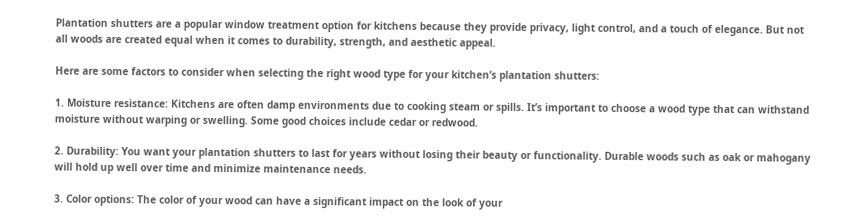Plantation shutters are a popular window treatment option for kitchens because they provide privacy, light control, and a touch of elegance. But not all woods are created equal when it comes to durability, strength, and aesthetic appeal.

Here are some factors to consider when selecting the right wood type for your kitchen‘s plantation shutters:

1. Moisture resistance: Kitchens are often damp environments due to cooking steam or spills. It’s important to choose a wood type that can withstand moisture without warping or swelling. Some good choices include cedar or redwood.

2. Durability: You want your plantation shutters to last for years without losing their beauty or functionality. Durable woods such as oak or mahogany will hold up well over time and minimize maintenance needs.

3. Color options: The color of your wood can have a significant impact on the look of your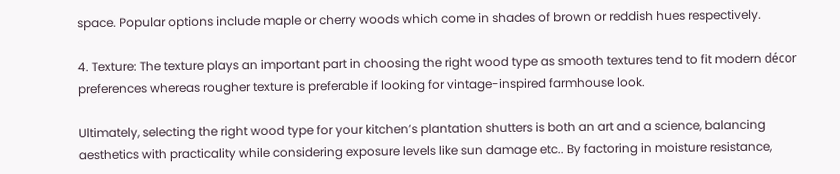space. Popular options include maple or cherry woods which come in shades of brown or reddish hues respectively.

4. Texture: The texture plays an important part in choosing the right wood type as smooth textures tend to fit modern décor preferences whereas rougher texture is preferable if looking for vintage-inspired farmhouse look.

Ultimately, selecting the right wood type for your kitchen’s plantation shutters is both an art and a science, balancing aesthetics with practicality while considering exposure levels like sun damage etc.. By factoring in moisture resistance,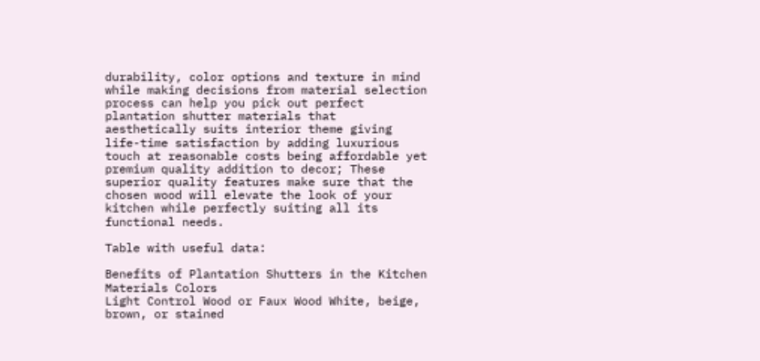durability, color options and texture in mind while making decisions from material selection process can help you pick out perfect plantation shutter materials that aesthetically suits interior theme giving life-time satisfaction by adding luxurious touch at reasonable costs being affordable yet premium quality addition to decor; These superior quality features make sure that the chosen wood will elevate the look of your kitchen while perfectly suiting all its functional needs.

Table with useful data:

Benefits of Plantation Shutters in the Kitchen Materials Colors
Light Control Wood or Faux Wood White, beige, brown, or stained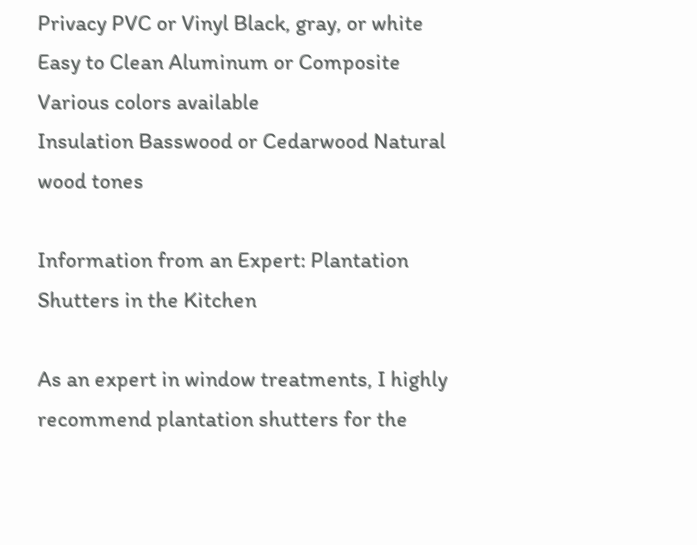Privacy PVC or Vinyl Black, gray, or white
Easy to Clean Aluminum or Composite Various colors available
Insulation Basswood or Cedarwood Natural wood tones

Information from an Expert: Plantation Shutters in the Kitchen

As an expert in window treatments, I highly recommend plantation shutters for the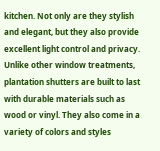kitchen. Not only are they stylish and elegant, but they also provide excellent light control and privacy. Unlike other window treatments, plantation shutters are built to last with durable materials such as wood or vinyl. They also come in a variety of colors and styles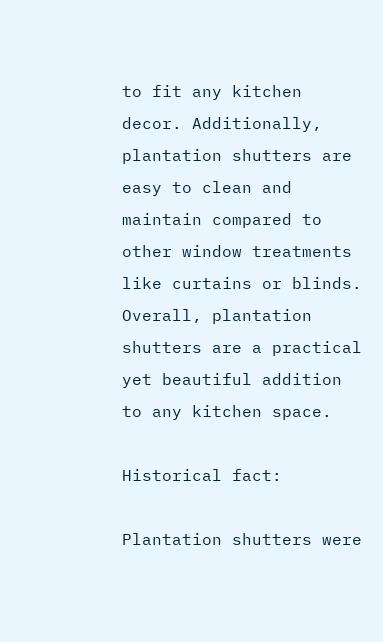to fit any kitchen decor. Additionally, plantation shutters are easy to clean and maintain compared to other window treatments like curtains or blinds. Overall, plantation shutters are a practical yet beautiful addition to any kitchen space.

Historical fact:

Plantation shutters were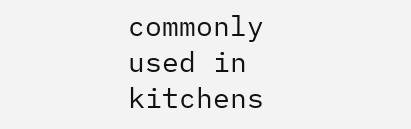commonly used in kitchens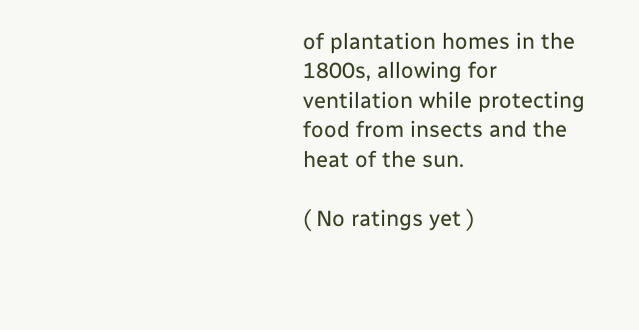of plantation homes in the 1800s, allowing for ventilation while protecting food from insects and the heat of the sun.

( No ratings yet )